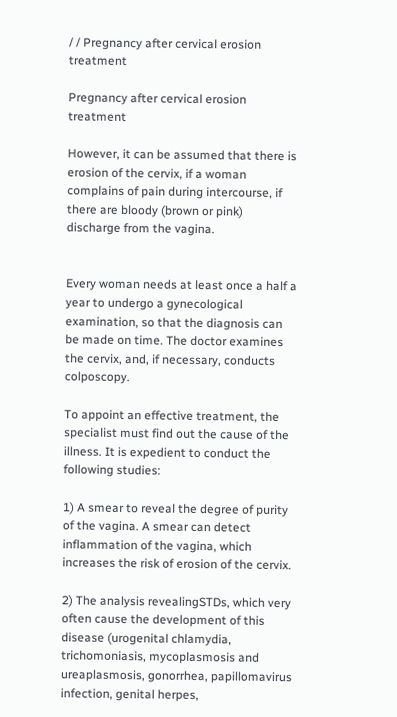/ / Pregnancy after cervical erosion treatment

Pregnancy after cervical erosion treatment

However, it can be assumed that there is erosion of the cervix, if a woman complains of pain during intercourse, if there are bloody (brown or pink) discharge from the vagina.


Every woman needs at least once a half a year to undergo a gynecological examination, so that the diagnosis can be made on time. The doctor examines the cervix, and, if necessary, conducts colposcopy.

To appoint an effective treatment, the specialist must find out the cause of the illness. It is expedient to conduct the following studies:

1) A smear to reveal the degree of purity of the vagina. A smear can detect inflammation of the vagina, which increases the risk of erosion of the cervix.

2) The analysis revealingSTDs, which very often cause the development of this disease (urogenital chlamydia, trichomoniasis, mycoplasmosis and ureaplasmosis, gonorrhea, papillomavirus infection, genital herpes,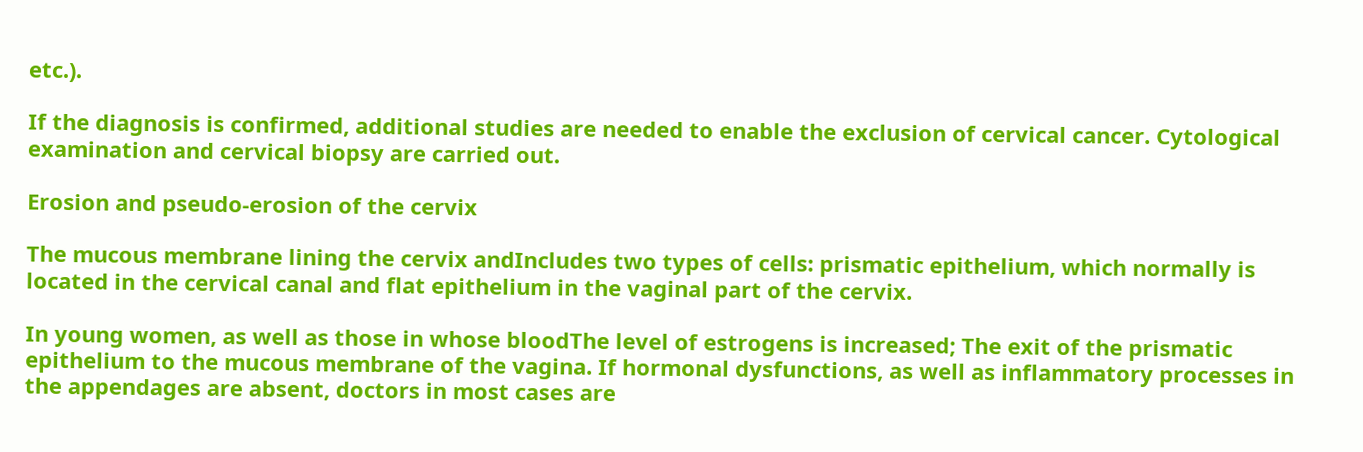etc.).

If the diagnosis is confirmed, additional studies are needed to enable the exclusion of cervical cancer. Cytological examination and cervical biopsy are carried out.

Erosion and pseudo-erosion of the cervix

The mucous membrane lining the cervix andIncludes two types of cells: prismatic epithelium, which normally is located in the cervical canal and flat epithelium in the vaginal part of the cervix.

In young women, as well as those in whose bloodThe level of estrogens is increased; The exit of the prismatic epithelium to the mucous membrane of the vagina. If hormonal dysfunctions, as well as inflammatory processes in the appendages are absent, doctors in most cases are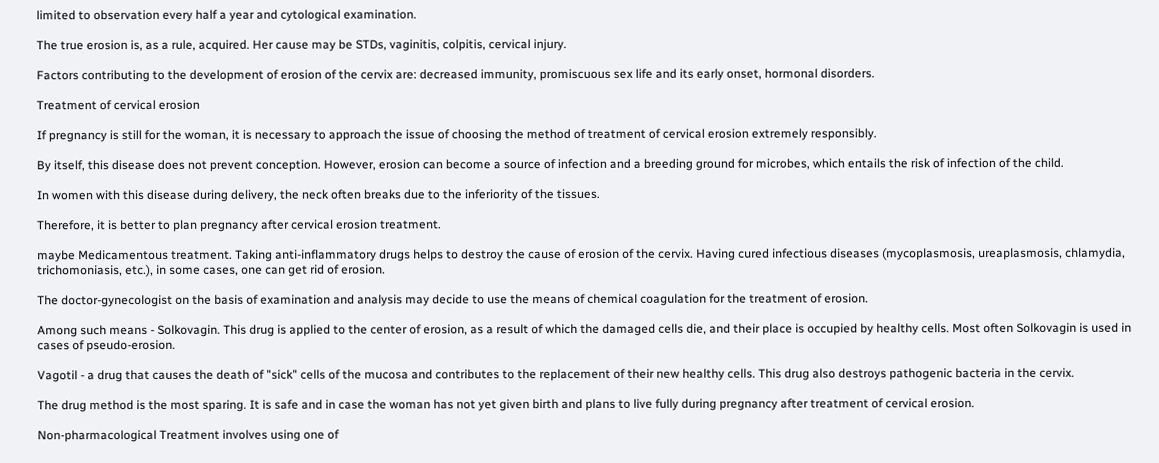limited to observation every half a year and cytological examination.

The true erosion is, as a rule, acquired. Her cause may be STDs, vaginitis, colpitis, cervical injury.

Factors contributing to the development of erosion of the cervix are: decreased immunity, promiscuous sex life and its early onset, hormonal disorders.

Treatment of cervical erosion

If pregnancy is still for the woman, it is necessary to approach the issue of choosing the method of treatment of cervical erosion extremely responsibly.

By itself, this disease does not prevent conception. However, erosion can become a source of infection and a breeding ground for microbes, which entails the risk of infection of the child.

In women with this disease during delivery, the neck often breaks due to the inferiority of the tissues.

Therefore, it is better to plan pregnancy after cervical erosion treatment.

maybe Medicamentous treatment. Taking anti-inflammatory drugs helps to destroy the cause of erosion of the cervix. Having cured infectious diseases (mycoplasmosis, ureaplasmosis, chlamydia, trichomoniasis, etc.), in some cases, one can get rid of erosion.

The doctor-gynecologist on the basis of examination and analysis may decide to use the means of chemical coagulation for the treatment of erosion.

Among such means - Solkovagin. This drug is applied to the center of erosion, as a result of which the damaged cells die, and their place is occupied by healthy cells. Most often Solkovagin is used in cases of pseudo-erosion.

Vagotil - a drug that causes the death of "sick" cells of the mucosa and contributes to the replacement of their new healthy cells. This drug also destroys pathogenic bacteria in the cervix.

The drug method is the most sparing. It is safe and in case the woman has not yet given birth and plans to live fully during pregnancy after treatment of cervical erosion.

Non-pharmacological Treatment involves using one of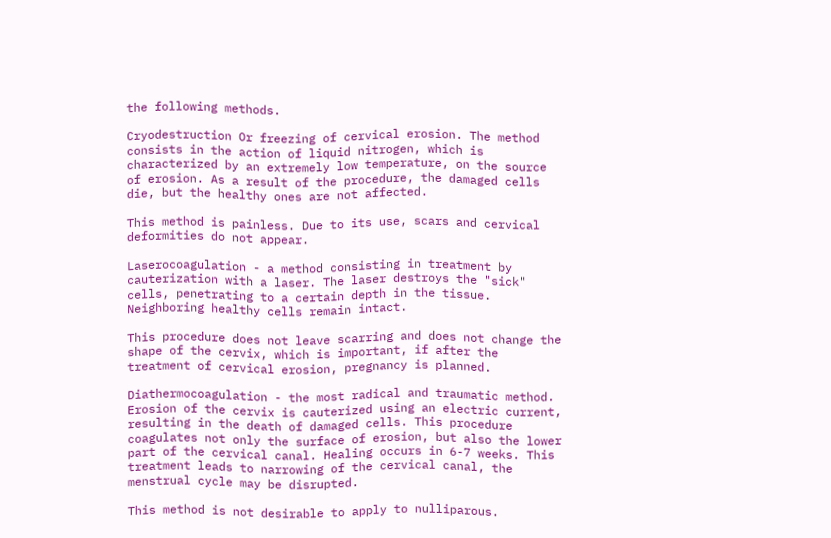the following methods.

Cryodestruction Or freezing of cervical erosion. The method consists in the action of liquid nitrogen, which is characterized by an extremely low temperature, on the source of erosion. As a result of the procedure, the damaged cells die, but the healthy ones are not affected.

This method is painless. Due to its use, scars and cervical deformities do not appear.

Laserocoagulation - a method consisting in treatment by cauterization with a laser. The laser destroys the "sick" cells, penetrating to a certain depth in the tissue. Neighboring healthy cells remain intact.

This procedure does not leave scarring and does not change the shape of the cervix, which is important, if after the treatment of cervical erosion, pregnancy is planned.

Diathermocoagulation - the most radical and traumatic method. Erosion of the cervix is cauterized using an electric current, resulting in the death of damaged cells. This procedure coagulates not only the surface of erosion, but also the lower part of the cervical canal. Healing occurs in 6-7 weeks. This treatment leads to narrowing of the cervical canal, the menstrual cycle may be disrupted.

This method is not desirable to apply to nulliparous.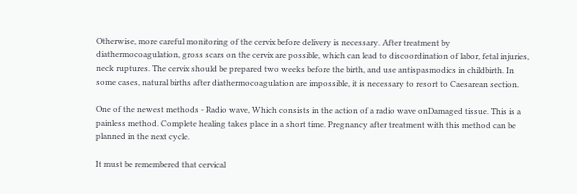Otherwise, more careful monitoring of the cervix before delivery is necessary. After treatment by diathermocoagulation, gross scars on the cervix are possible, which can lead to discoordination of labor, fetal injuries, neck ruptures. The cervix should be prepared two weeks before the birth, and use antispasmodics in childbirth. In some cases, natural births after diathermocoagulation are impossible, it is necessary to resort to Caesarean section.

One of the newest methods - Radio wave, Which consists in the action of a radio wave onDamaged tissue. This is a painless method. Complete healing takes place in a short time. Pregnancy after treatment with this method can be planned in the next cycle.

It must be remembered that cervical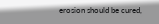erosion should be cured,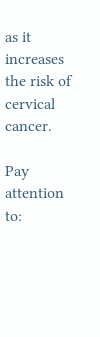as it increases the risk of cervical cancer.

Pay attention to: